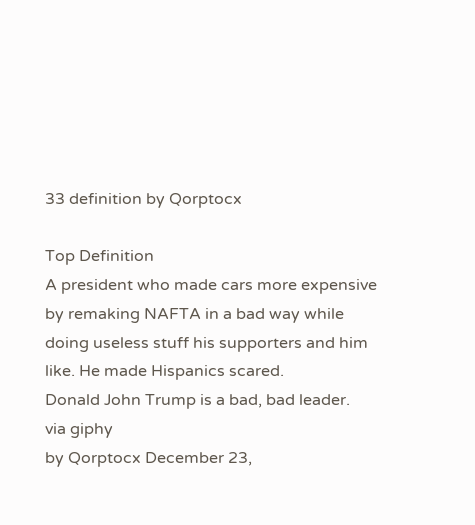33 definition by Qorptocx

Top Definition
A president who made cars more expensive by remaking NAFTA in a bad way while doing useless stuff his supporters and him like. He made Hispanics scared.
Donald John Trump is a bad, bad leader.
via giphy
by Qorptocx December 23,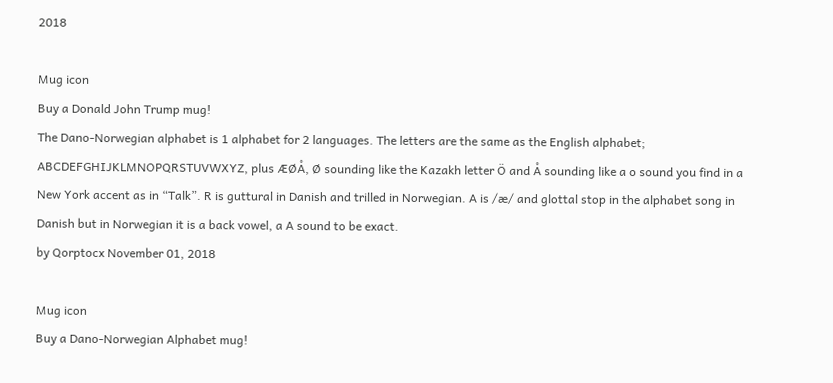2018

Mug icon
Buy a Donald John Trump mug!
The Dano-Norwegian alphabet is 1 alphabet for 2 languages. The letters are the same as the English alphabet; ABCDEFGHIJKLMNOPQRSTUVWXYZ, plus ÆØÅ, Ø sounding like the Kazakh letter Ö and Å sounding like a o sound you find in a New York accent as in “Talk”. R is guttural in Danish and trilled in Norwegian. A is /æ/ and glottal stop in the alphabet song in Danish but in Norwegian it is a back vowel, a A sound to be exact.
by Qorptocx November 01, 2018

Mug icon
Buy a Dano-Norwegian Alphabet mug!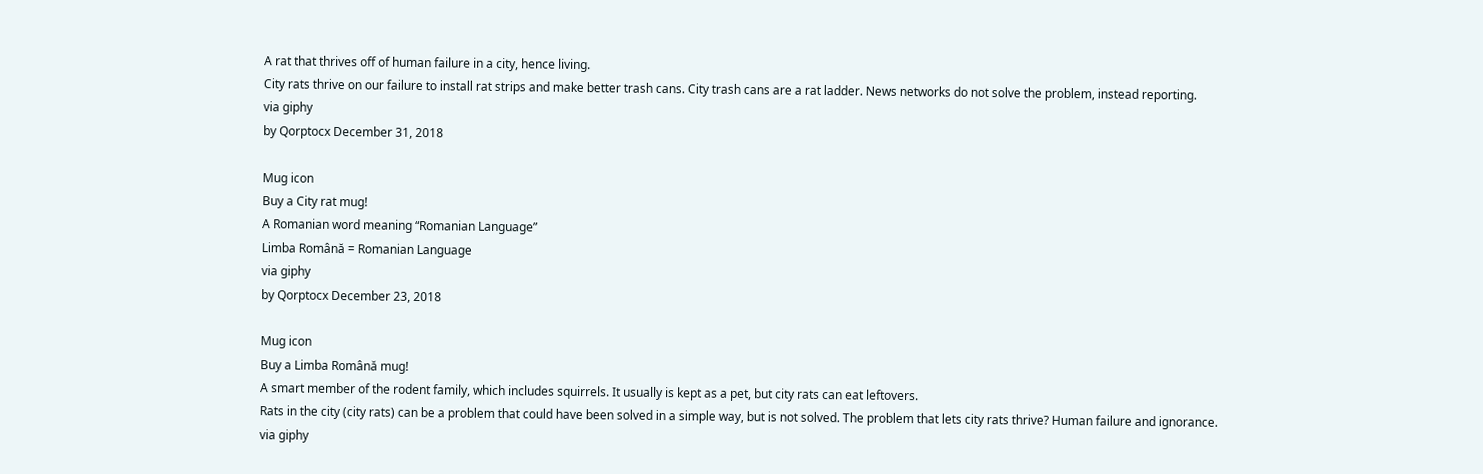A rat that thrives off of human failure in a city, hence living.
City rats thrive on our failure to install rat strips and make better trash cans. City trash cans are a rat ladder. News networks do not solve the problem, instead reporting.
via giphy
by Qorptocx December 31, 2018

Mug icon
Buy a City rat mug!
A Romanian word meaning “Romanian Language”
Limba Română = Romanian Language
via giphy
by Qorptocx December 23, 2018

Mug icon
Buy a Limba Română mug!
A smart member of the rodent family, which includes squirrels. It usually is kept as a pet, but city rats can eat leftovers.
Rats in the city (city rats) can be a problem that could have been solved in a simple way, but is not solved. The problem that lets city rats thrive? Human failure and ignorance.
via giphy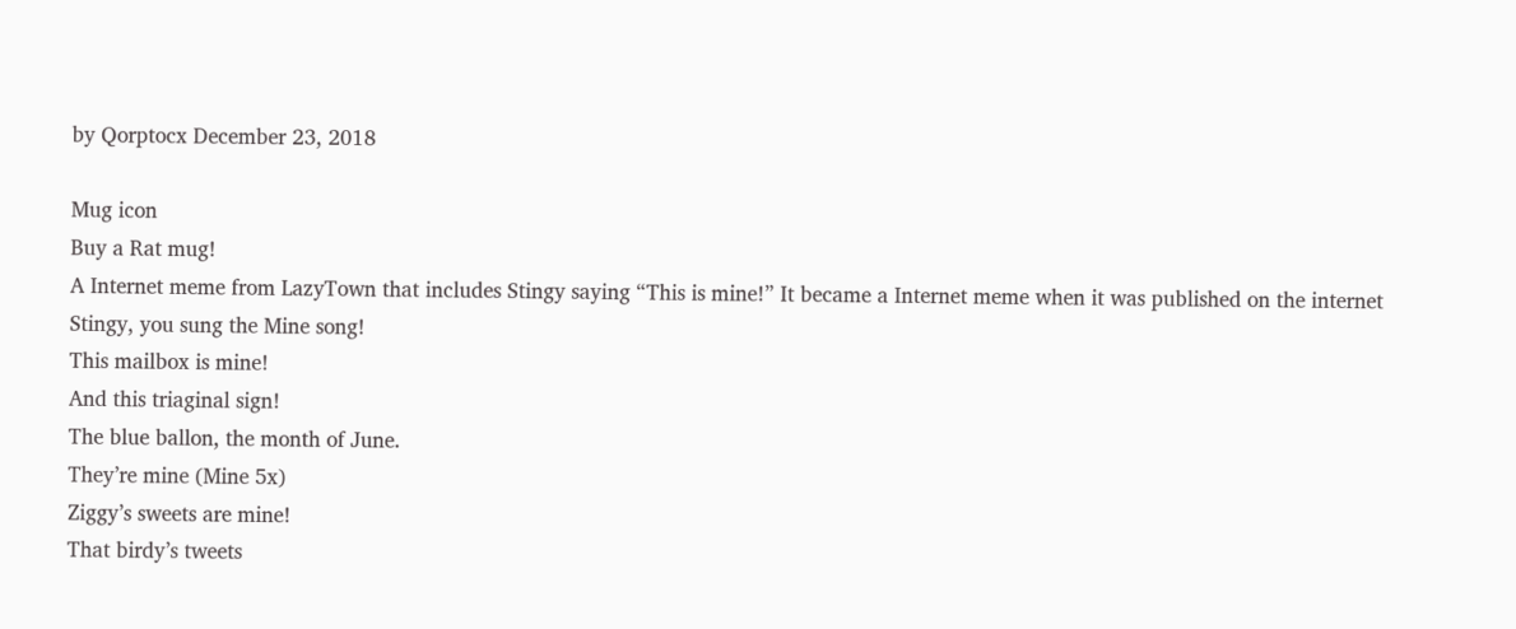by Qorptocx December 23, 2018

Mug icon
Buy a Rat mug!
A Internet meme from LazyTown that includes Stingy saying “This is mine!” It became a Internet meme when it was published on the internet
Stingy, you sung the Mine song!
This mailbox is mine!
And this triaginal sign!
The blue ballon, the month of June.
They’re mine (Mine 5x)
Ziggy’s sweets are mine!
That birdy’s tweets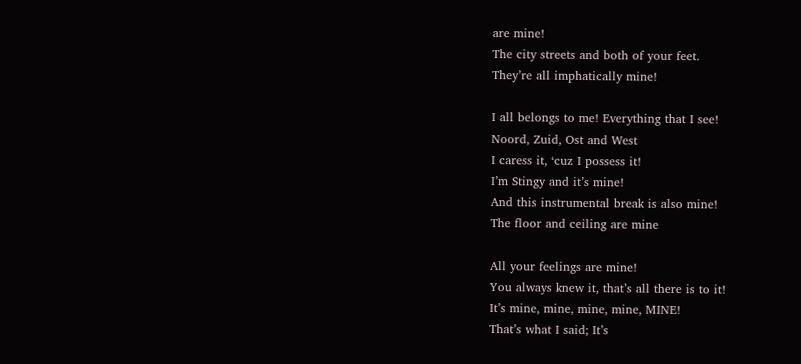are mine!
The city streets and both of your feet.
They’re all imphatically mine!

I all belongs to me! Everything that I see!
Noord, Zuid, Ost and West
I caress it, ‘cuz I possess it!
I’m Stingy and it’s mine!
And this instrumental break is also mine!
The floor and ceiling are mine

All your feelings are mine!
You always knew it, that’s all there is to it!
It’s mine, mine, mine, mine, MINE!
That’s what I said; It’s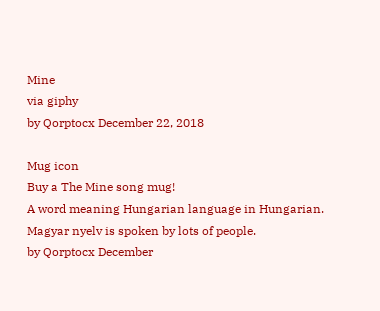Mine
via giphy
by Qorptocx December 22, 2018

Mug icon
Buy a The Mine song mug!
A word meaning Hungarian language in Hungarian.
Magyar nyelv is spoken by lots of people.
by Qorptocx December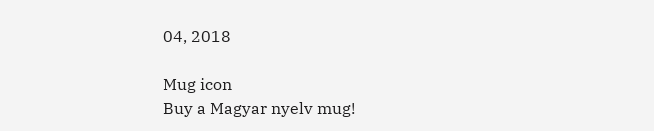04, 2018

Mug icon
Buy a Magyar nyelv mug!